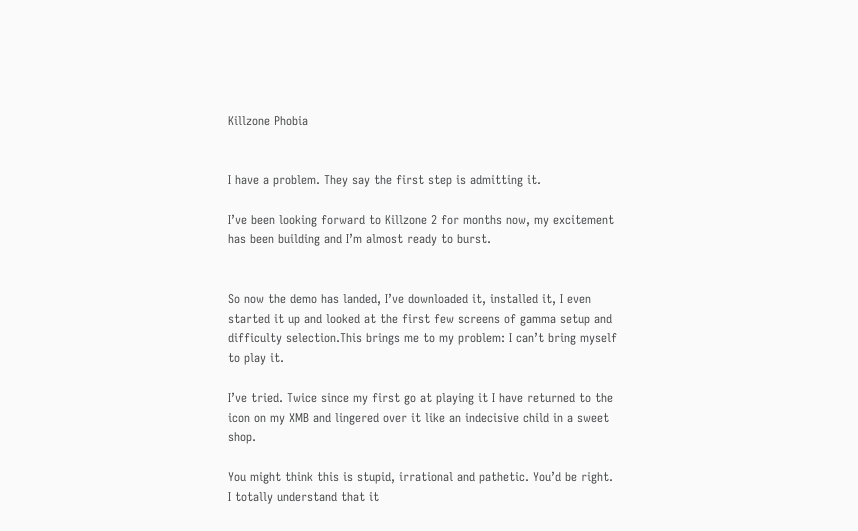Killzone Phobia


I have a problem. They say the first step is admitting it.

I’ve been looking forward to Killzone 2 for months now, my excitement has been building and I’m almost ready to burst.


So now the demo has landed, I’ve downloaded it, installed it, I even started it up and looked at the first few screens of gamma setup and difficulty selection.This brings me to my problem: I can’t bring myself to play it.

I’ve tried. Twice since my first go at playing it I have returned to the icon on my XMB and lingered over it like an indecisive child in a sweet shop.

You might think this is stupid, irrational and pathetic. You’d be right. I totally understand that it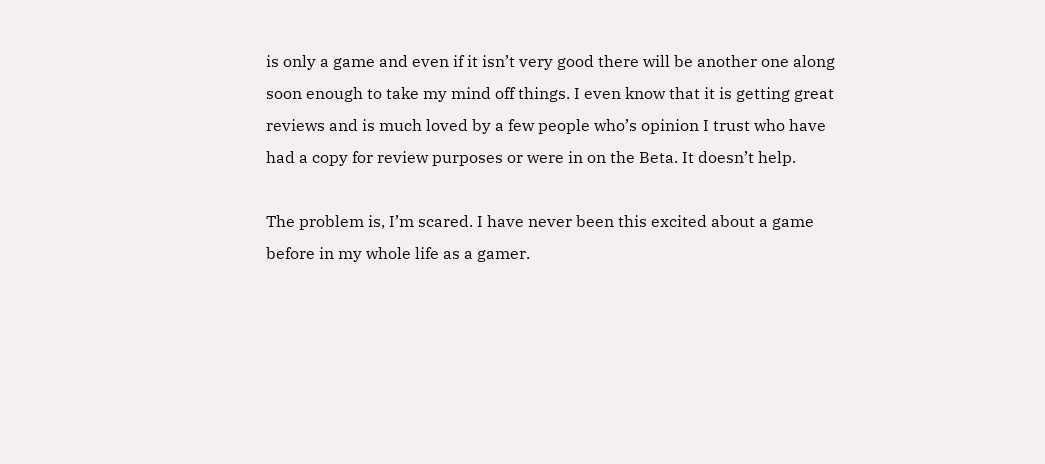is only a game and even if it isn’t very good there will be another one along soon enough to take my mind off things. I even know that it is getting great reviews and is much loved by a few people who’s opinion I trust who have had a copy for review purposes or were in on the Beta. It doesn’t help.

The problem is, I’m scared. I have never been this excited about a game before in my whole life as a gamer.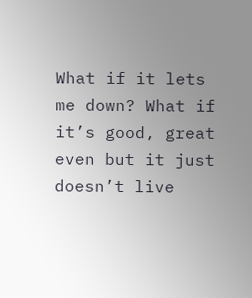What if it lets me down? What if it’s good, great even but it just doesn’t live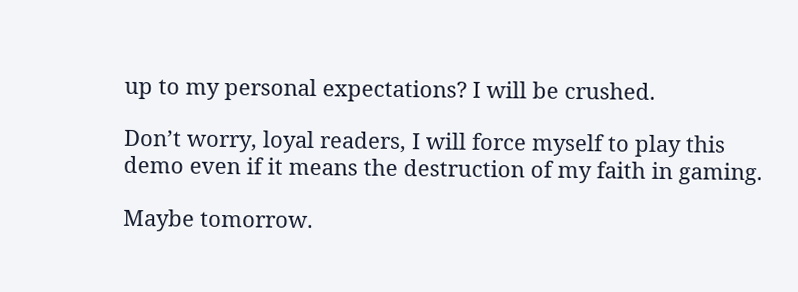up to my personal expectations? I will be crushed.

Don’t worry, loyal readers, I will force myself to play this demo even if it means the destruction of my faith in gaming.

Maybe tomorrow.